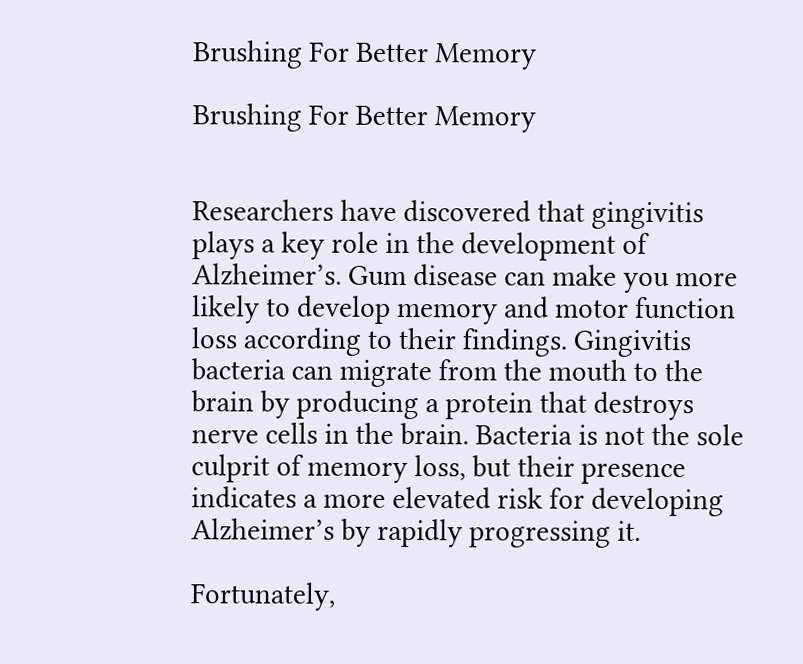Brushing For Better Memory

Brushing For Better Memory


Researchers have discovered that gingivitis plays a key role in the development of Alzheimer’s. Gum disease can make you more likely to develop memory and motor function loss according to their findings. Gingivitis bacteria can migrate from the mouth to the brain by producing a protein that destroys nerve cells in the brain. Bacteria is not the sole culprit of memory loss, but their presence indicates a more elevated risk for developing Alzheimer’s by rapidly progressing it.

Fortunately,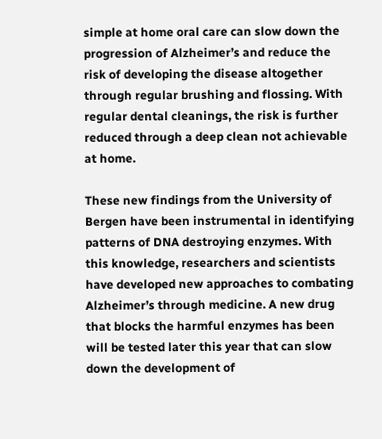simple at home oral care can slow down the progression of Alzheimer’s and reduce the risk of developing the disease altogether through regular brushing and flossing. With regular dental cleanings, the risk is further reduced through a deep clean not achievable at home.

These new findings from the University of Bergen have been instrumental in identifying patterns of DNA destroying enzymes. With this knowledge, researchers and scientists have developed new approaches to combating Alzheimer’s through medicine. A new drug that blocks the harmful enzymes has been will be tested later this year that can slow down the development of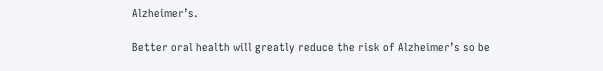Alzheimer’s.

Better oral health will greatly reduce the risk of Alzheimer’s so be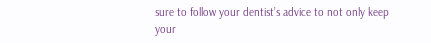sure to follow your dentist’s advice to not only keep your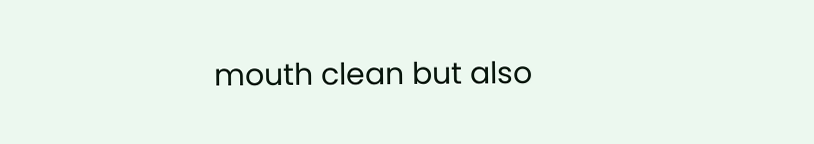mouth clean but also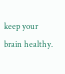keep your brain healthy.